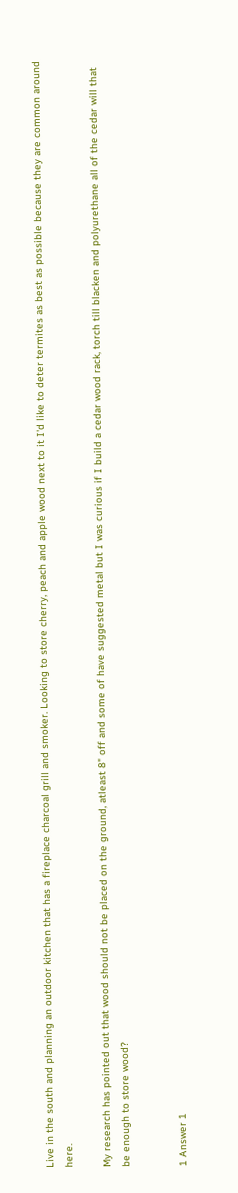Live in the south and planning an outdoor kitchen that has a fireplace charcoal grill and smoker. Looking to store cherry, peach and apple wood next to it I'd like to deter termites as best as possible because they are common around here.

My research has pointed out that wood should not be placed on the ground, atleast 8" off and some of have suggested metal but I was curious if I build a cedar wood rack, torch till blacken and polyurethane all of the cedar will that be enough to store wood?


1 Answer 1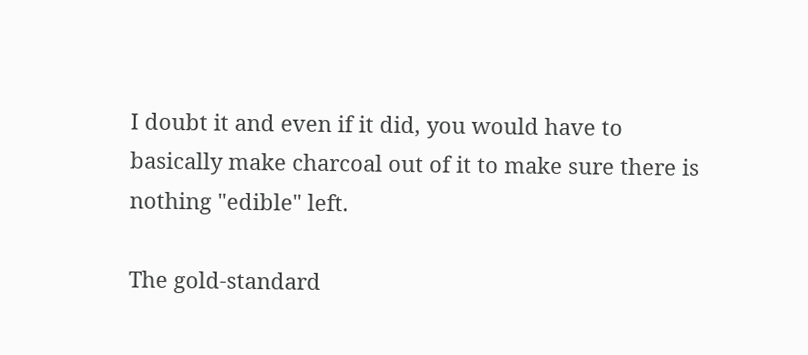I doubt it and even if it did, you would have to basically make charcoal out of it to make sure there is nothing "edible" left.

The gold-standard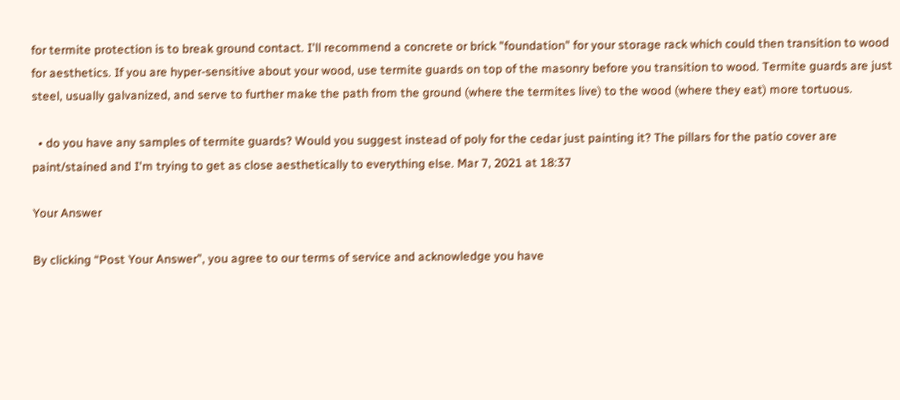for termite protection is to break ground contact. I'll recommend a concrete or brick "foundation" for your storage rack which could then transition to wood for aesthetics. If you are hyper-sensitive about your wood, use termite guards on top of the masonry before you transition to wood. Termite guards are just steel, usually galvanized, and serve to further make the path from the ground (where the termites live) to the wood (where they eat) more tortuous.

  • do you have any samples of termite guards? Would you suggest instead of poly for the cedar just painting it? The pillars for the patio cover are paint/stained and I'm trying to get as close aesthetically to everything else. Mar 7, 2021 at 18:37

Your Answer

By clicking “Post Your Answer”, you agree to our terms of service and acknowledge you have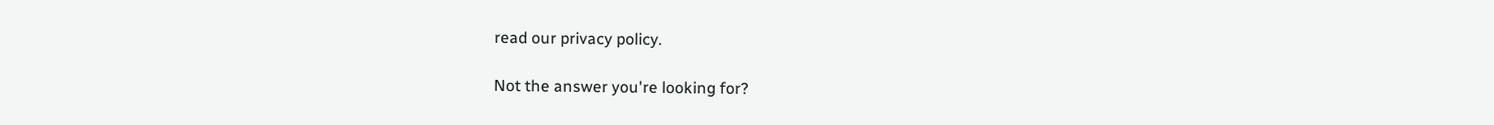read our privacy policy.

Not the answer you're looking for?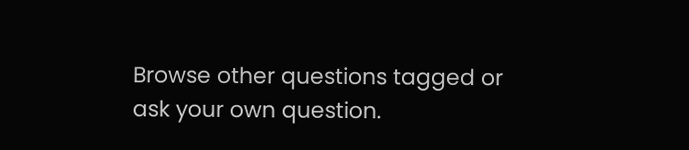Browse other questions tagged or ask your own question.